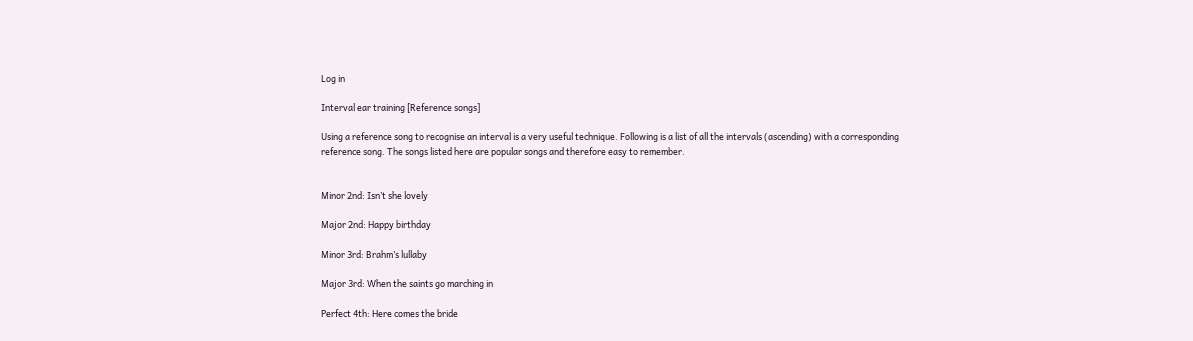Log in

Interval ear training [Reference songs]

Using a reference song to recognise an interval is a very useful technique. Following is a list of all the intervals (ascending) with a corresponding reference song. The songs listed here are popular songs and therefore easy to remember.


Minor 2nd: Isn’t she lovely

Major 2nd: Happy birthday

Minor 3rd: Brahm’s lullaby

Major 3rd: When the saints go marching in

Perfect 4th: Here comes the bride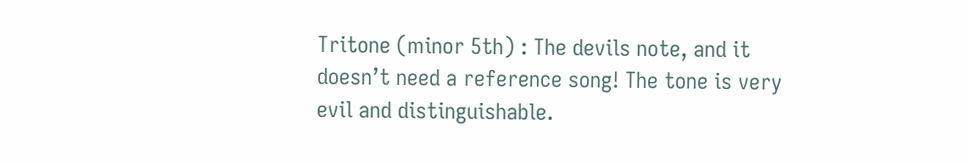Tritone (minor 5th) : The devils note, and it doesn’t need a reference song! The tone is very evil and distinguishable.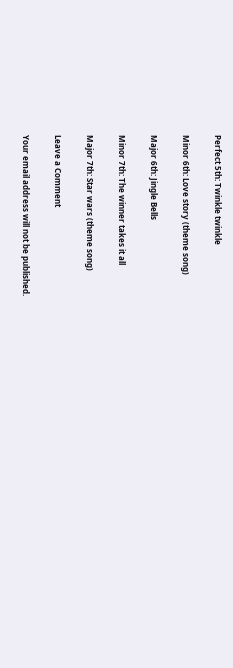Perfect 5th: Twinkle twinkle

Minor 6th: Love story (theme song)

Major 6th: Jingle Bells

Minor 7th: The winner takes it all

Major 7th: Star wars (theme song)

Leave a Comment

Your email address will not be published.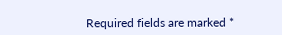Required fields are marked *